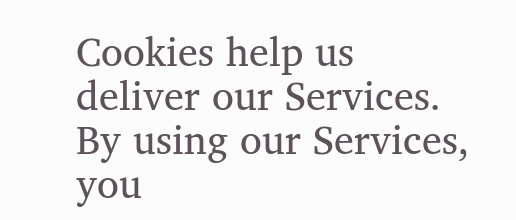Cookies help us deliver our Services. By using our Services, you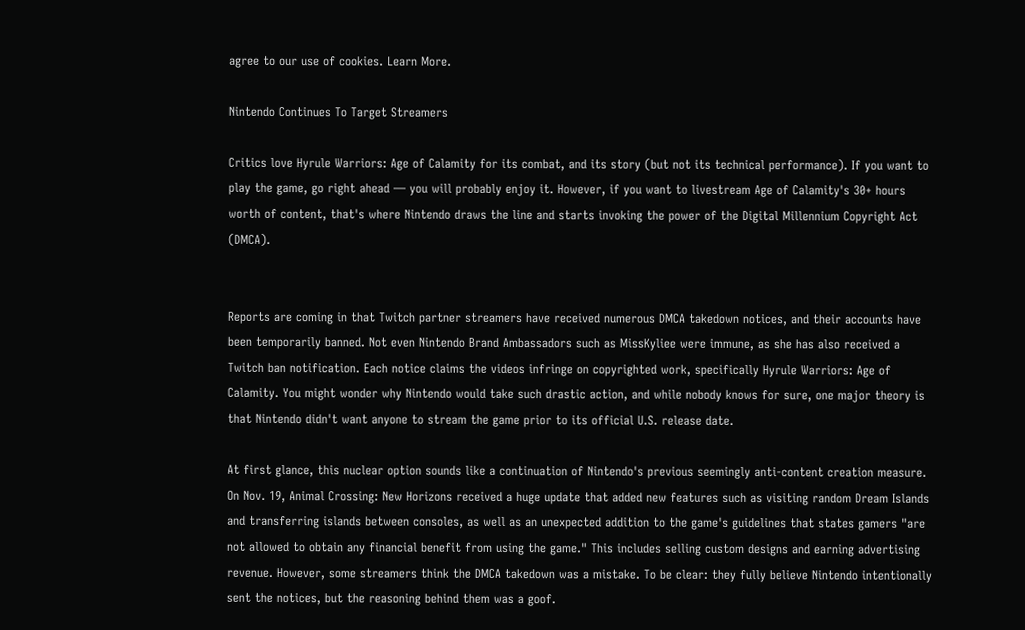agree to our use of cookies. Learn More.

Nintendo Continues To Target Streamers

Critics love Hyrule Warriors: Age of Calamity for its combat, and its story (but not its technical performance). If you want to play the game, go right ahead — you will probably enjoy it. However, if you want to livestream Age of Calamity's 30+ hours worth of content, that's where Nintendo draws the line and starts invoking the power of the Digital Millennium Copyright Act (DMCA).


Reports are coming in that Twitch partner streamers have received numerous DMCA takedown notices, and their accounts have been temporarily banned. Not even Nintendo Brand Ambassadors such as MissKyliee were immune, as she has also received a Twitch ban notification. Each notice claims the videos infringe on copyrighted work, specifically Hyrule Warriors: Age of Calamity. You might wonder why Nintendo would take such drastic action, and while nobody knows for sure, one major theory is that Nintendo didn't want anyone to stream the game prior to its official U.S. release date.

At first glance, this nuclear option sounds like a continuation of Nintendo's previous seemingly anti-content creation measure. On Nov. 19, Animal Crossing: New Horizons received a huge update that added new features such as visiting random Dream Islands and transferring islands between consoles, as well as an unexpected addition to the game's guidelines that states gamers "are not allowed to obtain any financial benefit from using the game." This includes selling custom designs and earning advertising revenue. However, some streamers think the DMCA takedown was a mistake. To be clear: they fully believe Nintendo intentionally sent the notices, but the reasoning behind them was a goof.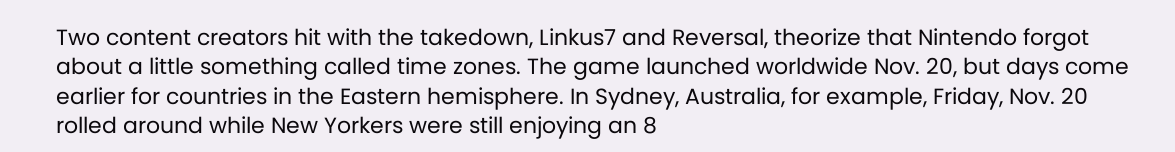Two content creators hit with the takedown, Linkus7 and Reversal, theorize that Nintendo forgot about a little something called time zones. The game launched worldwide Nov. 20, but days come earlier for countries in the Eastern hemisphere. In Sydney, Australia, for example, Friday, Nov. 20 rolled around while New Yorkers were still enjoying an 8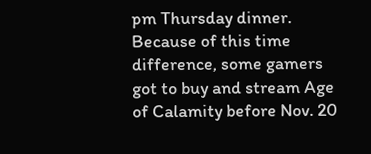pm Thursday dinner. Because of this time difference, some gamers got to buy and stream Age of Calamity before Nov. 20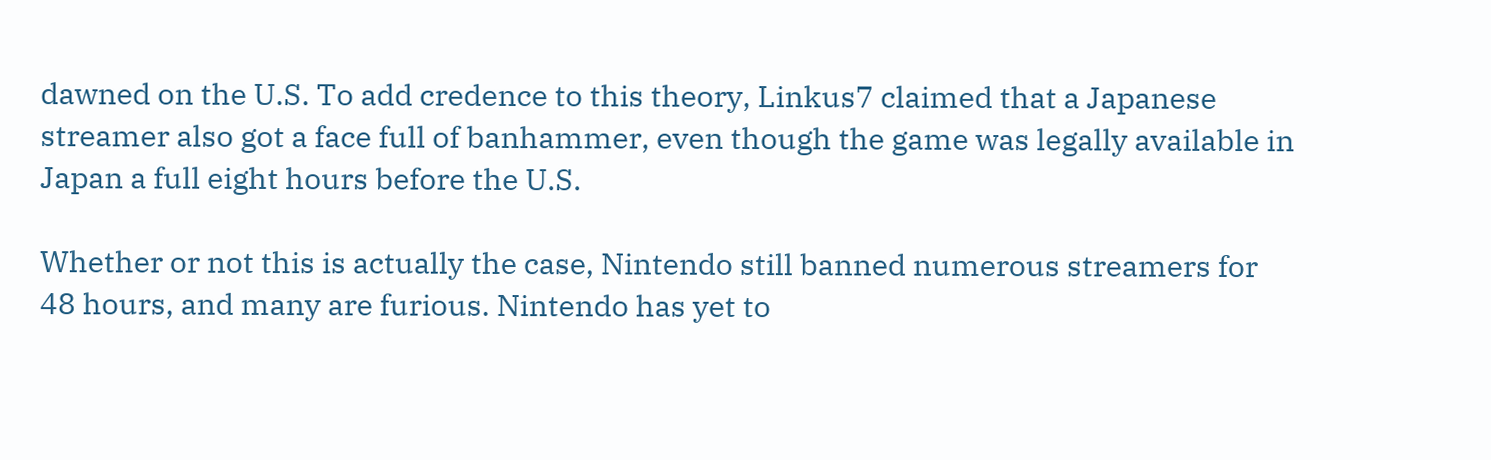dawned on the U.S. To add credence to this theory, Linkus7 claimed that a Japanese streamer also got a face full of banhammer, even though the game was legally available in Japan a full eight hours before the U.S.

Whether or not this is actually the case, Nintendo still banned numerous streamers for 48 hours, and many are furious. Nintendo has yet to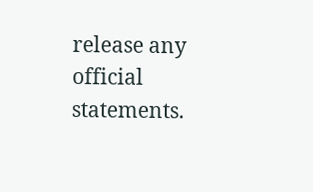release any official statements.